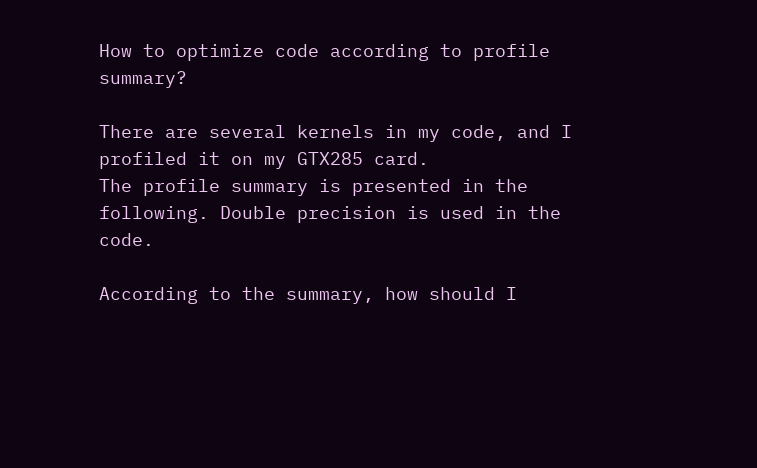How to optimize code according to profile summary?

There are several kernels in my code, and I profiled it on my GTX285 card.
The profile summary is presented in the following. Double precision is used in the code.

According to the summary, how should I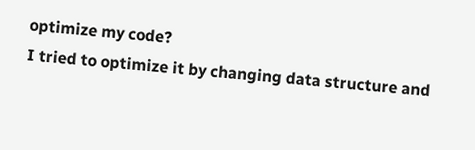optimize my code?
I tried to optimize it by changing data structure and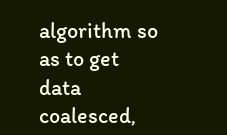algorithm so as to get data coalesced,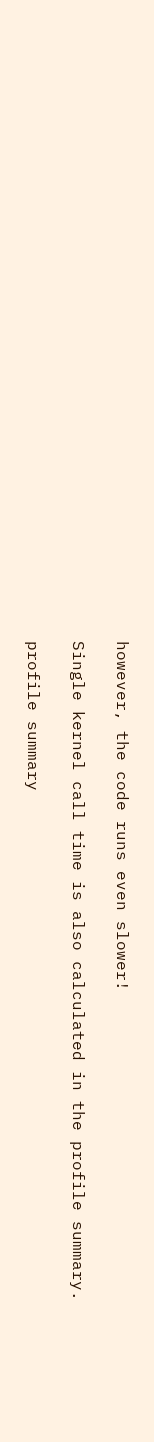however, the code runs even slower!

Single kernel call time is also calculated in the profile summary.

profile summary